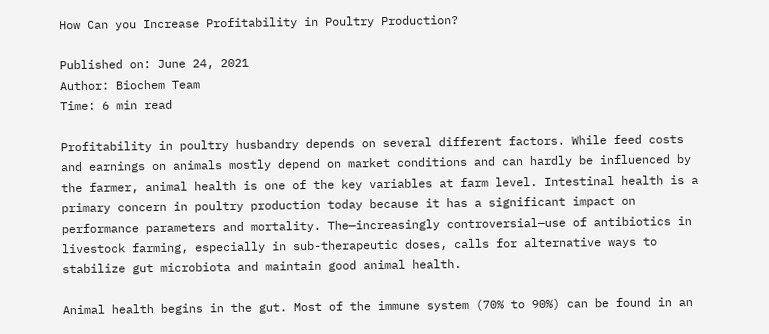How Can you Increase Profitability in Poultry Production?

Published on: June 24, 2021
Author: Biochem Team
Time: 6 min read

Profitability in poultry husbandry depends on several different factors. While feed costs and earnings on animals mostly depend on market conditions and can hardly be influenced by the farmer, animal health is one of the key variables at farm level. Intestinal health is a primary concern in poultry production today because it has a significant impact on performance parameters and mortality. The—increasingly controversial—use of antibiotics in livestock farming, especially in sub-therapeutic doses, calls for alternative ways to stabilize gut microbiota and maintain good animal health.

Animal health begins in the gut. Most of the immune system (70% to 90%) can be found in an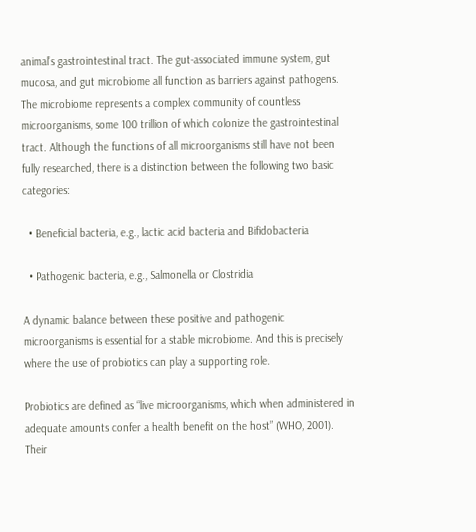animal’s gastrointestinal tract. The gut-associated immune system, gut mucosa, and gut microbiome all function as barriers against pathogens. The microbiome represents a complex community of countless microorganisms, some 100 trillion of which colonize the gastrointestinal tract. Although the functions of all microorganisms still have not been fully researched, there is a distinction between the following two basic categories:

  • Beneficial bacteria, e.g., lactic acid bacteria and Bifidobacteria

  • Pathogenic bacteria, e.g., Salmonella or Clostridia

A dynamic balance between these positive and pathogenic microorganisms is essential for a stable microbiome. And this is precisely where the use of probiotics can play a supporting role.

Probiotics are defined as “live microorganisms, which when administered in adequate amounts confer a health benefit on the host” (WHO, 2001). Their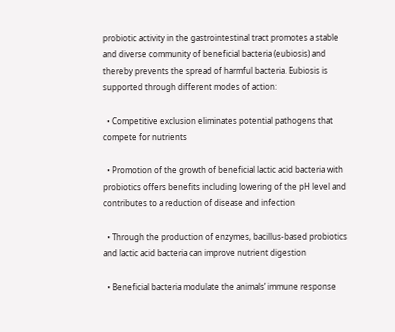probiotic activity in the gastrointestinal tract promotes a stable and diverse community of beneficial bacteria (eubiosis) and thereby prevents the spread of harmful bacteria. Eubiosis is supported through different modes of action:

  • Competitive exclusion eliminates potential pathogens that compete for nutrients

  • Promotion of the growth of beneficial lactic acid bacteria with probiotics offers benefits including lowering of the pH level and contributes to a reduction of disease and infection

  • Through the production of enzymes, bacillus-based probiotics and lactic acid bacteria can improve nutrient digestion

  • Beneficial bacteria modulate the animals’ immune response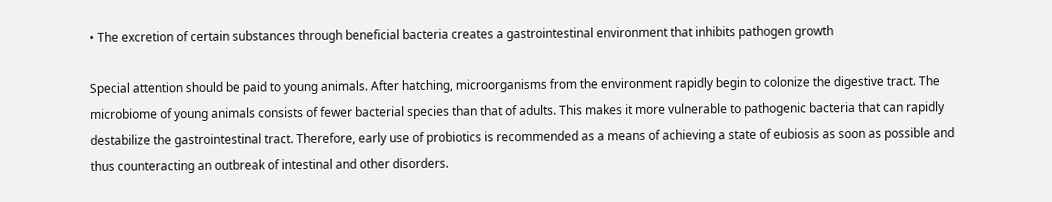• The excretion of certain substances through beneficial bacteria creates a gastrointestinal environment that inhibits pathogen growth

Special attention should be paid to young animals. After hatching, microorganisms from the environment rapidly begin to colonize the digestive tract. The microbiome of young animals consists of fewer bacterial species than that of adults. This makes it more vulnerable to pathogenic bacteria that can rapidly destabilize the gastrointestinal tract. Therefore, early use of probiotics is recommended as a means of achieving a state of eubiosis as soon as possible and thus counteracting an outbreak of intestinal and other disorders.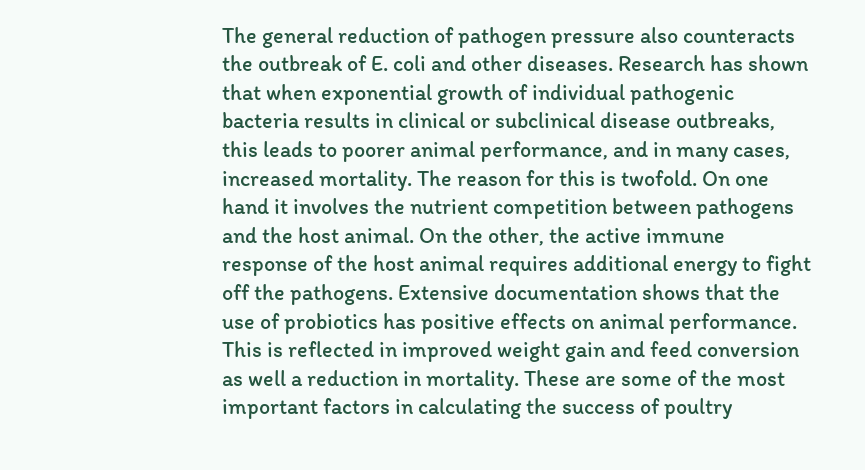The general reduction of pathogen pressure also counteracts the outbreak of E. coli and other diseases. Research has shown that when exponential growth of individual pathogenic bacteria results in clinical or subclinical disease outbreaks, this leads to poorer animal performance, and in many cases, increased mortality. The reason for this is twofold. On one hand it involves the nutrient competition between pathogens and the host animal. On the other, the active immune response of the host animal requires additional energy to fight off the pathogens. Extensive documentation shows that the use of probiotics has positive effects on animal performance. This is reflected in improved weight gain and feed conversion as well a reduction in mortality. These are some of the most important factors in calculating the success of poultry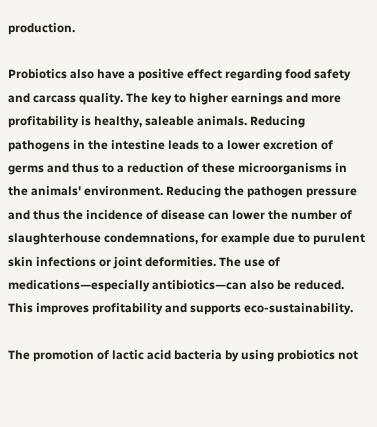production.

Probiotics also have a positive effect regarding food safety and carcass quality. The key to higher earnings and more profitability is healthy, saleable animals. Reducing pathogens in the intestine leads to a lower excretion of germs and thus to a reduction of these microorganisms in the animals' environment. Reducing the pathogen pressure and thus the incidence of disease can lower the number of slaughterhouse condemnations, for example due to purulent skin infections or joint deformities. The use of medications—especially antibiotics—can also be reduced. This improves profitability and supports eco-sustainability.

The promotion of lactic acid bacteria by using probiotics not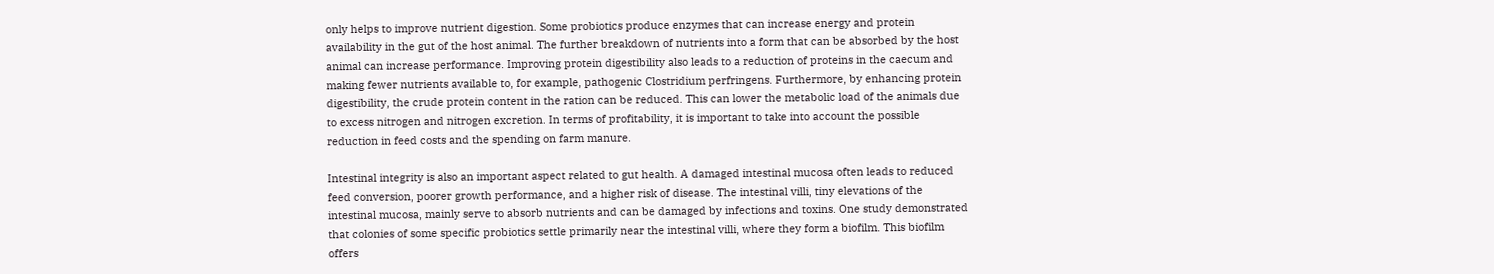only helps to improve nutrient digestion. Some probiotics produce enzymes that can increase energy and protein availability in the gut of the host animal. The further breakdown of nutrients into a form that can be absorbed by the host animal can increase performance. Improving protein digestibility also leads to a reduction of proteins in the caecum and making fewer nutrients available to, for example, pathogenic Clostridium perfringens. Furthermore, by enhancing protein digestibility, the crude protein content in the ration can be reduced. This can lower the metabolic load of the animals due to excess nitrogen and nitrogen excretion. In terms of profitability, it is important to take into account the possible reduction in feed costs and the spending on farm manure.

Intestinal integrity is also an important aspect related to gut health. A damaged intestinal mucosa often leads to reduced feed conversion, poorer growth performance, and a higher risk of disease. The intestinal villi, tiny elevations of the intestinal mucosa, mainly serve to absorb nutrients and can be damaged by infections and toxins. One study demonstrated that colonies of some specific probiotics settle primarily near the intestinal villi, where they form a biofilm. This biofilm offers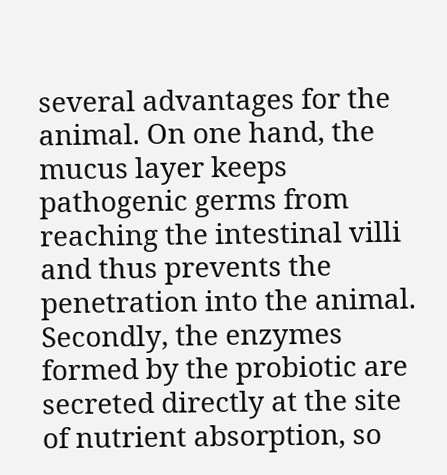several advantages for the animal. On one hand, the mucus layer keeps pathogenic germs from reaching the intestinal villi and thus prevents the penetration into the animal. Secondly, the enzymes formed by the probiotic are secreted directly at the site of nutrient absorption, so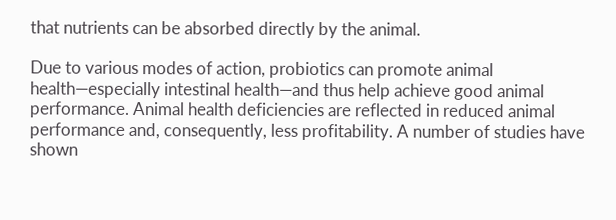that nutrients can be absorbed directly by the animal.

Due to various modes of action, probiotics can promote animal health—especially intestinal health—and thus help achieve good animal performance. Animal health deficiencies are reflected in reduced animal performance and, consequently, less profitability. A number of studies have shown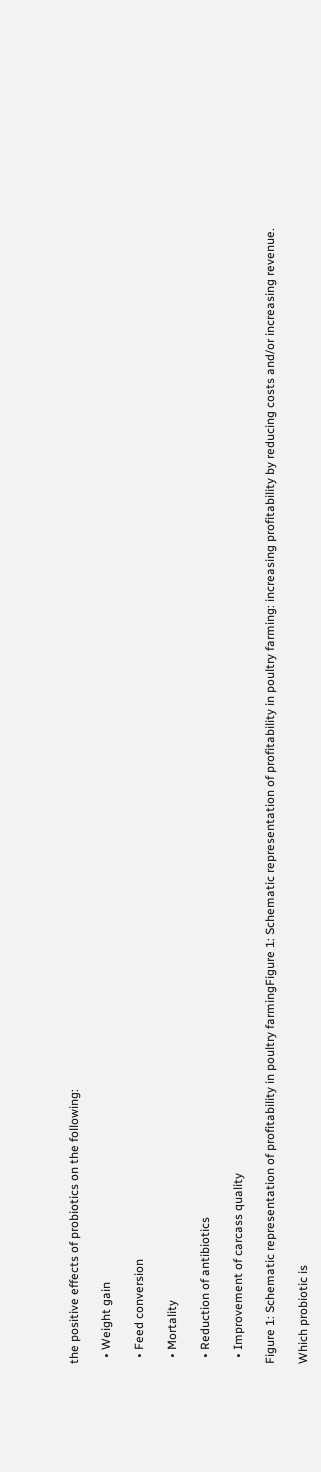the positive effects of probiotics on the following:

  • Weight gain

  • Feed conversion

  • Mortality

  • Reduction of antibiotics

  • Improvement of carcass quality

Figure 1: Schematic representation of profitability in poultry farmingFigure 1: Schematic representation of profitability in poultry farming: increasing profitability by reducing costs and/or increasing revenue.

Which probiotic is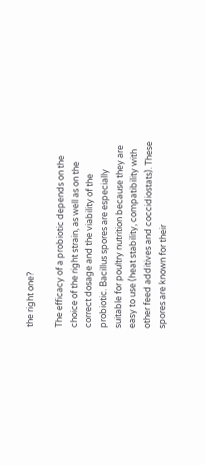the right one?

The efficacy of a probiotic depends on the choice of the right strain, as well as on the correct dosage and the viability of the probiotic. Bacillus spores are especially suitable for poultry nutrition because they are easy to use (heat stability, compatibility with other feed additives and coccidiostats). These spores are known for their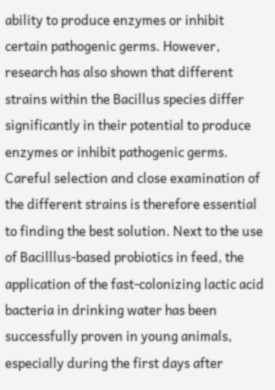ability to produce enzymes or inhibit certain pathogenic germs. However, research has also shown that different strains within the Bacillus species differ significantly in their potential to produce enzymes or inhibit pathogenic germs. Careful selection and close examination of the different strains is therefore essential to finding the best solution. Next to the use of Bacilllus-based probiotics in feed, the application of the fast-colonizing lactic acid bacteria in drinking water has been successfully proven in young animals, especially during the first days after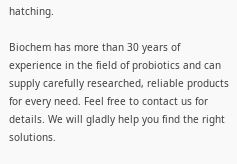hatching.

Biochem has more than 30 years of experience in the field of probiotics and can supply carefully researched, reliable products for every need. Feel free to contact us for details. We will gladly help you find the right solutions.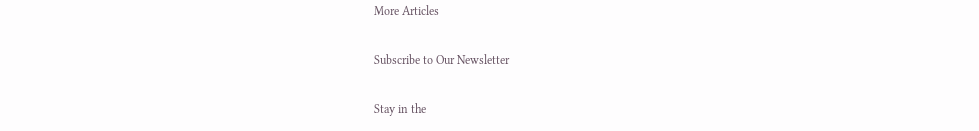More Articles

Subscribe to Our Newsletter

Stay in the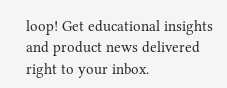loop! Get educational insights and product news delivered right to your inbox.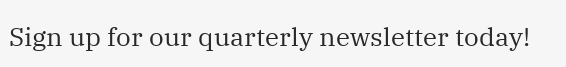Sign up for our quarterly newsletter today!